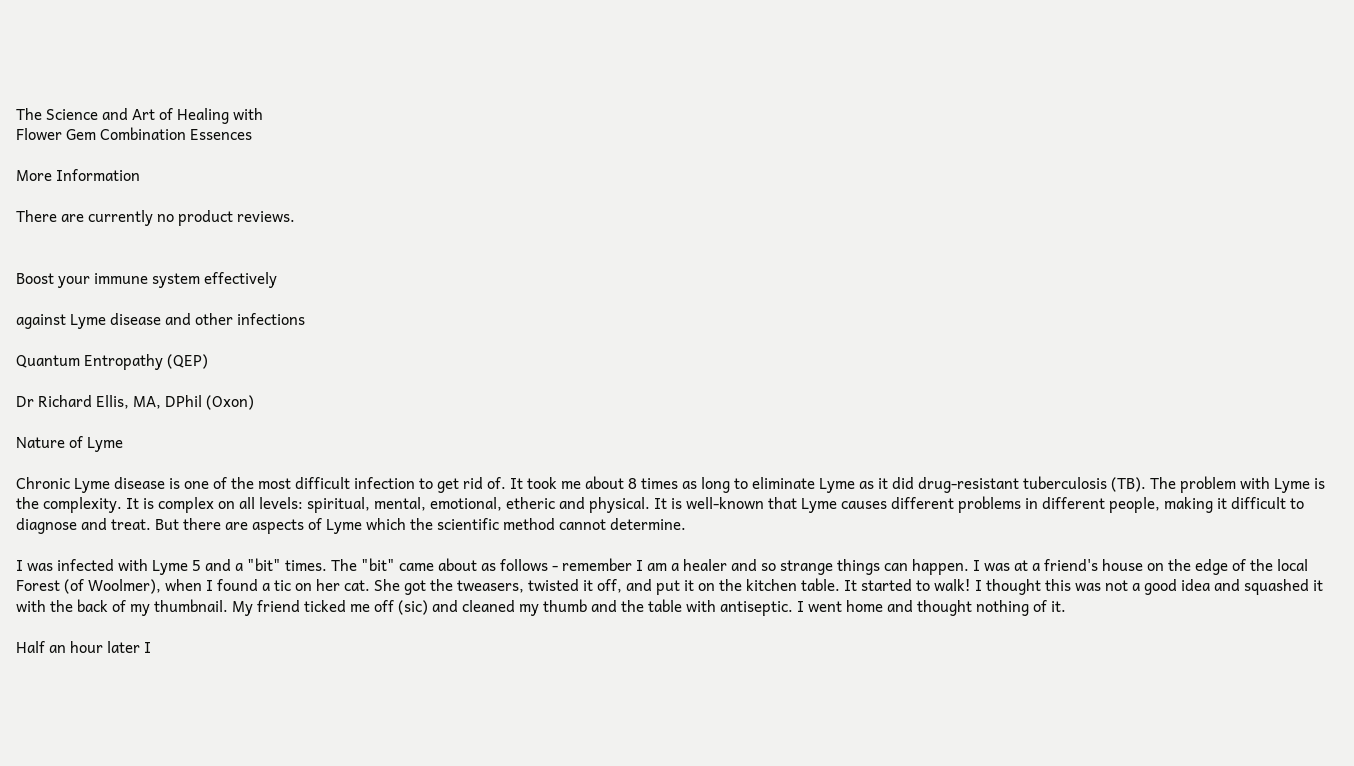The Science and Art of Healing with
Flower Gem Combination Essences

More Information

There are currently no product reviews.


Boost your immune system effectively

against Lyme disease and other infections

Quantum Entropathy (QEP)

Dr Richard Ellis, MA, DPhil (Oxon)

Nature of Lyme

Chronic Lyme disease is one of the most difficult infection to get rid of. It took me about 8 times as long to eliminate Lyme as it did drug-resistant tuberculosis (TB). The problem with Lyme is the complexity. It is complex on all levels: spiritual, mental, emotional, etheric and physical. It is well-known that Lyme causes different problems in different people, making it difficult to diagnose and treat. But there are aspects of Lyme which the scientific method cannot determine.

I was infected with Lyme 5 and a "bit" times. The "bit" came about as follows - remember I am a healer and so strange things can happen. I was at a friend's house on the edge of the local Forest (of Woolmer), when I found a tic on her cat. She got the tweasers, twisted it off, and put it on the kitchen table. It started to walk! I thought this was not a good idea and squashed it with the back of my thumbnail. My friend ticked me off (sic) and cleaned my thumb and the table with antiseptic. I went home and thought nothing of it.

Half an hour later I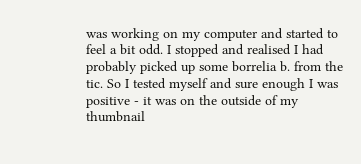was working on my computer and started to feel a bit odd. I stopped and realised I had probably picked up some borrelia b. from the tic. So I tested myself and sure enough I was positive - it was on the outside of my thumbnail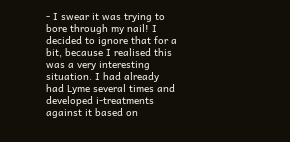- I swear it was trying to bore through my nail! I decided to ignore that for a bit, because I realised this was a very interesting situation. I had already had Lyme several times and developed i-treatments against it based on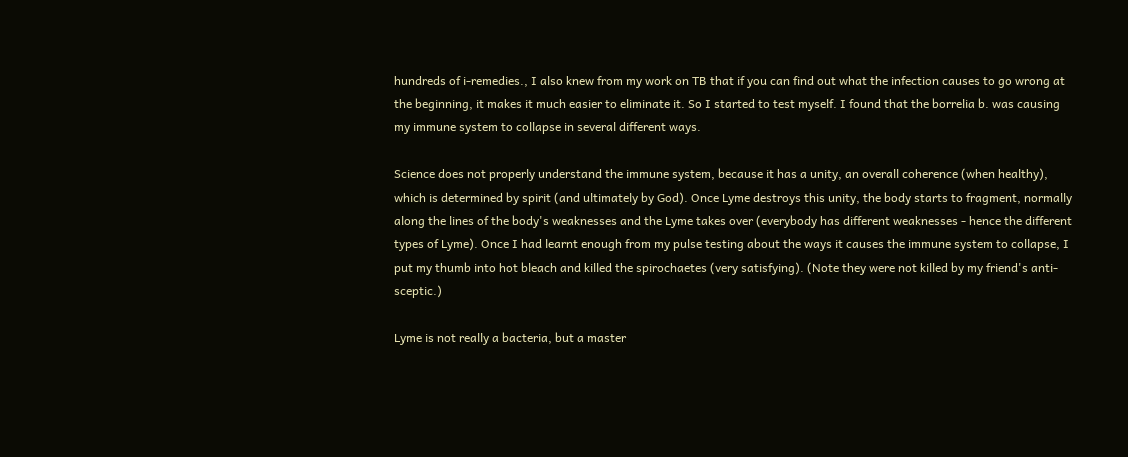hundreds of i-remedies., I also knew from my work on TB that if you can find out what the infection causes to go wrong at the beginning, it makes it much easier to eliminate it. So I started to test myself. I found that the borrelia b. was causing my immune system to collapse in several different ways.

Science does not properly understand the immune system, because it has a unity, an overall coherence (when healthy), which is determined by spirit (and ultimately by God). Once Lyme destroys this unity, the body starts to fragment, normally along the lines of the body's weaknesses and the Lyme takes over (everybody has different weaknesses - hence the different types of Lyme). Once I had learnt enough from my pulse testing about the ways it causes the immune system to collapse, I put my thumb into hot bleach and killed the spirochaetes (very satisfying). (Note they were not killed by my friend's anti-sceptic.)

Lyme is not really a bacteria, but a master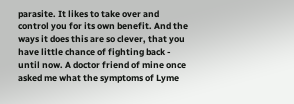parasite. It likes to take over and control you for its own benefit. And the ways it does this are so clever, that you have little chance of fighting back - until now. A doctor friend of mine once asked me what the symptoms of Lyme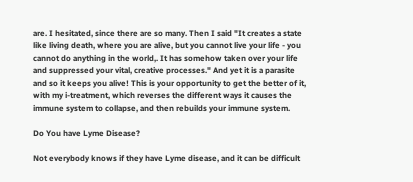are. I hesitated, since there are so many. Then I said "It creates a state like living death, where you are alive, but you cannot live your life - you cannot do anything in the world,. It has somehow taken over your life and suppressed your vital, creative processes." And yet it is a parasite and so it keeps you alive! This is your opportunity to get the better of it, with my i-treatment, which reverses the different ways it causes the immune system to collapse, and then rebuilds your immune system.

Do You have Lyme Disease?

Not everybody knows if they have Lyme disease, and it can be difficult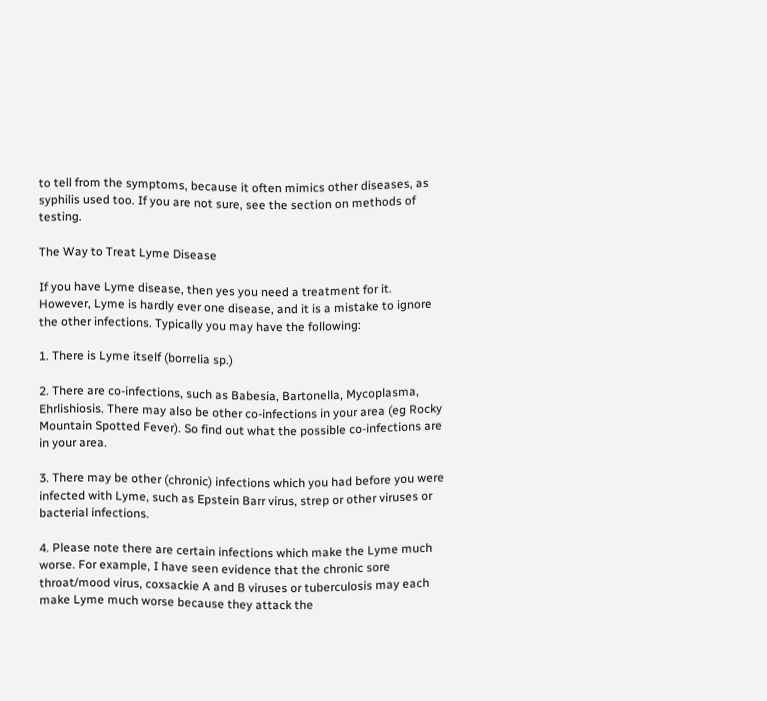to tell from the symptoms, because it often mimics other diseases, as syphilis used too. If you are not sure, see the section on methods of testing.

The Way to Treat Lyme Disease

If you have Lyme disease, then yes you need a treatment for it. However, Lyme is hardly ever one disease, and it is a mistake to ignore the other infections. Typically you may have the following:

1. There is Lyme itself (borrelia sp.)

2. There are co-infections, such as Babesia, Bartonella, Mycoplasma, Ehrlishiosis. There may also be other co-infections in your area (eg Rocky Mountain Spotted Fever). So find out what the possible co-infections are in your area.

3. There may be other (chronic) infections which you had before you were infected with Lyme, such as Epstein Barr virus, strep or other viruses or bacterial infections.

4. Please note there are certain infections which make the Lyme much worse. For example, I have seen evidence that the chronic sore throat/mood virus, coxsackie A and B viruses or tuberculosis may each make Lyme much worse because they attack the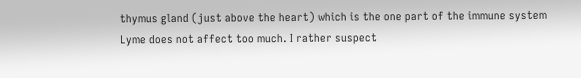thymus gland (just above the heart) which is the one part of the immune system Lyme does not affect too much. I rather suspect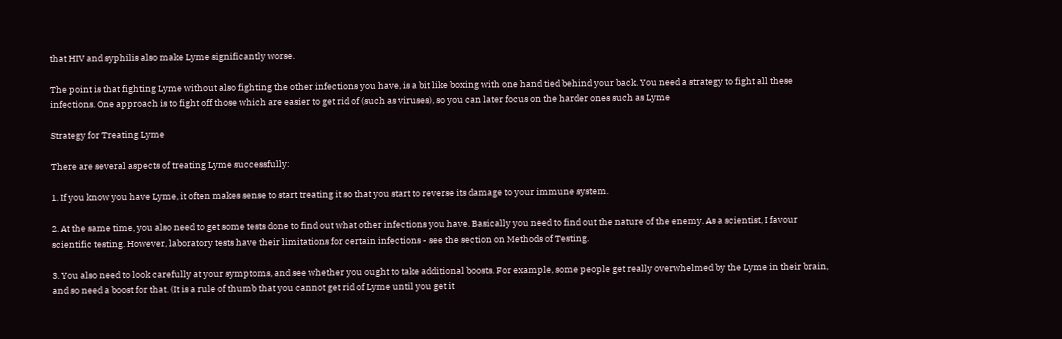that HIV and syphilis also make Lyme significantly worse.

The point is that fighting Lyme without also fighting the other infections you have, is a bit like boxing with one hand tied behind your back. You need a strategy to fight all these infections. One approach is to fight off those which are easier to get rid of (such as viruses), so you can later focus on the harder ones such as Lyme

Strategy for Treating Lyme

There are several aspects of treating Lyme successfully:

1. If you know you have Lyme, it often makes sense to start treating it so that you start to reverse its damage to your immune system.

2. At the same time, you also need to get some tests done to find out what other infections you have. Basically you need to find out the nature of the enemy. As a scientist, I favour scientific testing. However, laboratory tests have their limitations for certain infections - see the section on Methods of Testing.

3. You also need to look carefully at your symptoms, and see whether you ought to take additional boosts. For example, some people get really overwhelmed by the Lyme in their brain, and so need a boost for that. (It is a rule of thumb that you cannot get rid of Lyme until you get it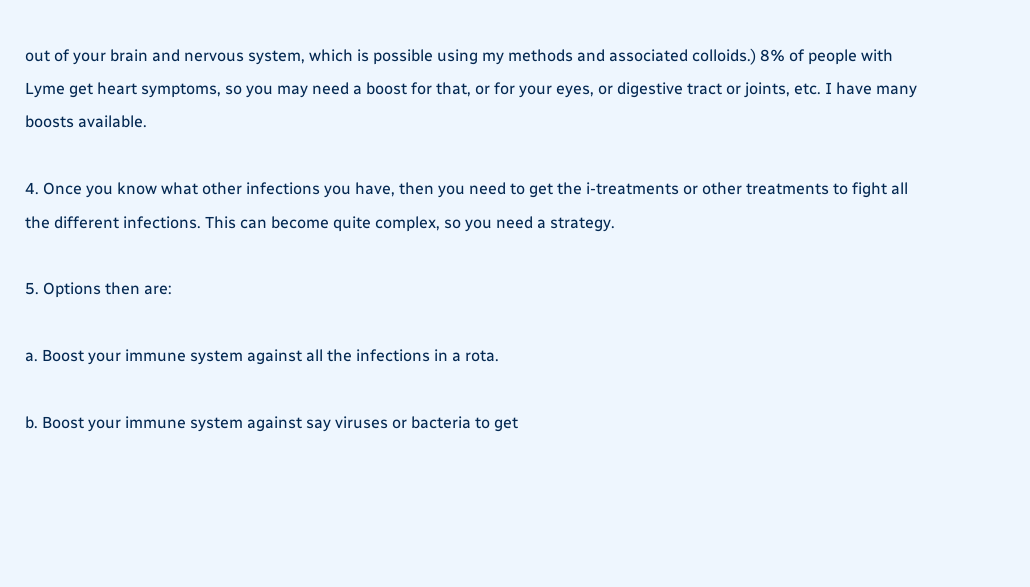out of your brain and nervous system, which is possible using my methods and associated colloids.) 8% of people with Lyme get heart symptoms, so you may need a boost for that, or for your eyes, or digestive tract or joints, etc. I have many boosts available.

4. Once you know what other infections you have, then you need to get the i-treatments or other treatments to fight all the different infections. This can become quite complex, so you need a strategy.

5. Options then are:

a. Boost your immune system against all the infections in a rota.

b. Boost your immune system against say viruses or bacteria to get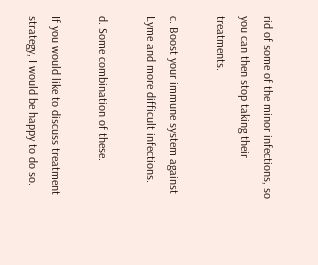rid of some of the minor infections, so you can then stop taking their treatments.

c. Boost your immune system against Lyme and more difficult infections.

d. Some combination of these.

If you would like to discuss treatment strategy, I would be happy to do so.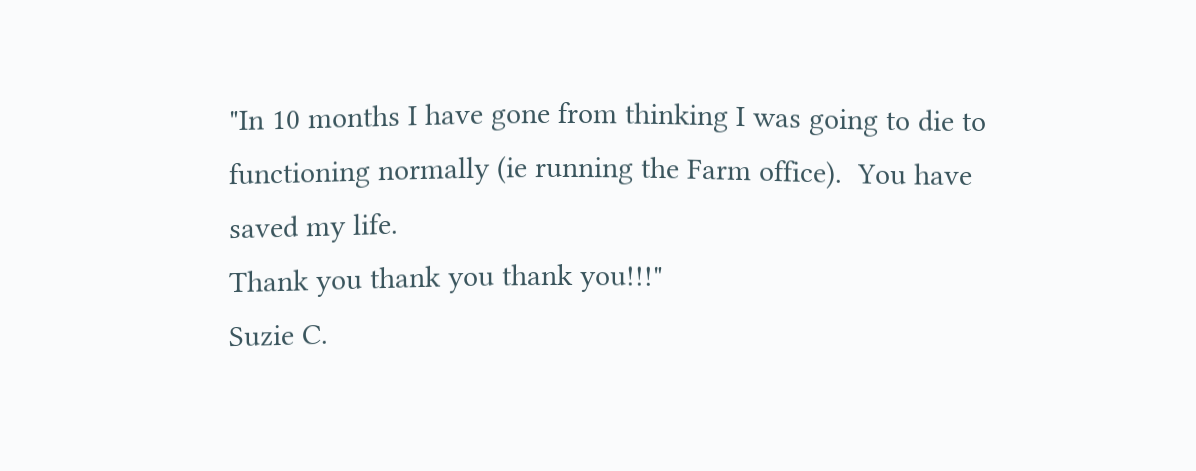"In 10 months I have gone from thinking I was going to die to functioning normally (ie running the Farm office).  You have saved my life.
Thank you thank you thank you!!!"
Suzie C.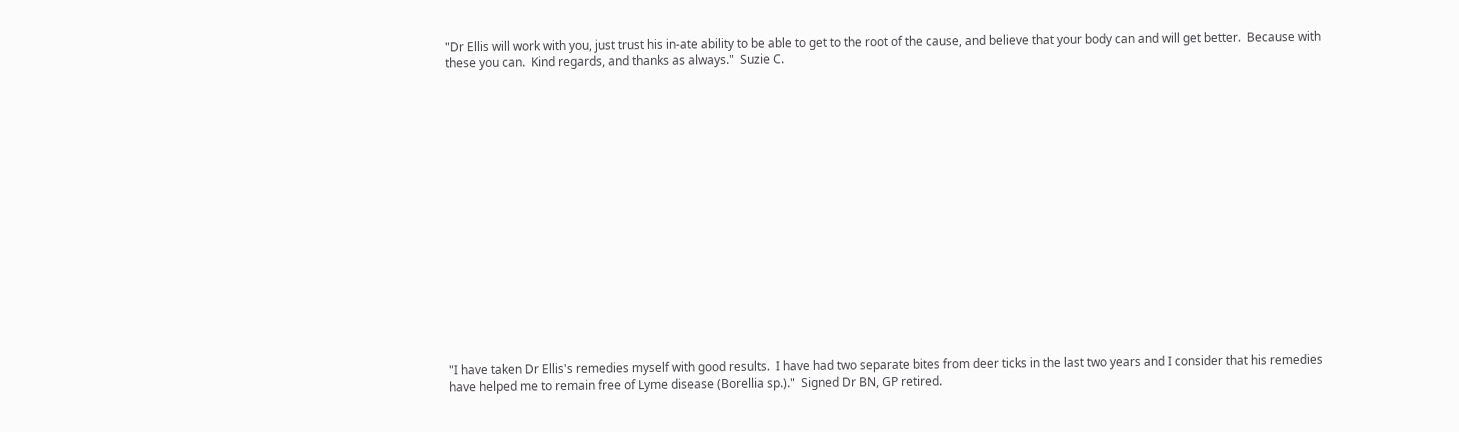"Dr Ellis will work with you, just trust his in-ate ability to be able to get to the root of the cause, and believe that your body can and will get better.  Because with these you can.  Kind regards, and thanks as always."  Suzie C.


















"I have taken Dr Ellis's remedies myself with good results.  I have had two separate bites from deer ticks in the last two years and I consider that his remedies have helped me to remain free of Lyme disease (Borellia sp.)."  Signed Dr BN, GP retired.